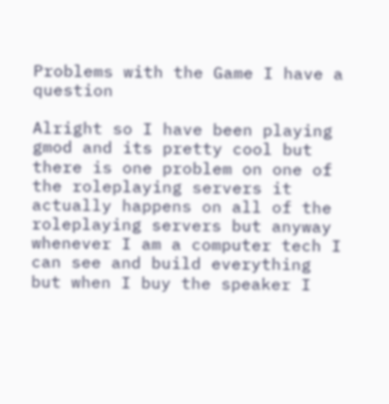Problems with the Game I have a question

Alright so I have been playing gmod and its pretty cool but there is one problem on one of the roleplaying servers it actually happens on all of the roleplaying servers but anyway whenever I am a computer tech I can see and build everything but when I buy the speaker I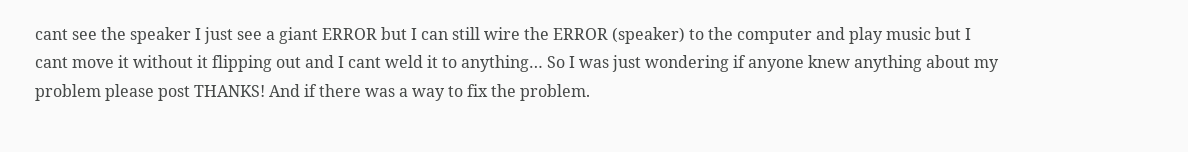cant see the speaker I just see a giant ERROR but I can still wire the ERROR (speaker) to the computer and play music but I cant move it without it flipping out and I cant weld it to anything… So I was just wondering if anyone knew anything about my problem please post THANKS! And if there was a way to fix the problem.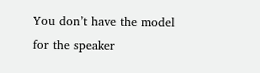You don’t have the model for the speaker